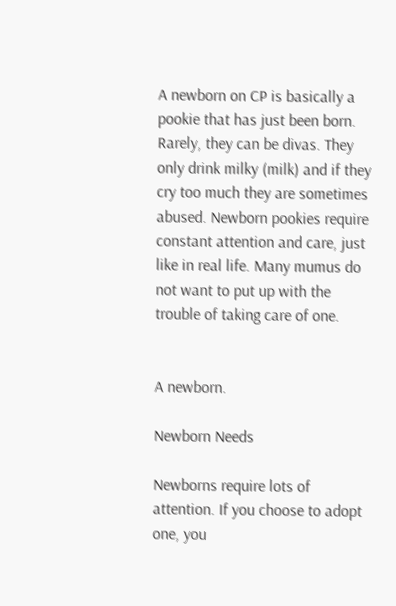A newborn on CP is basically a pookie that has just been born. Rarely, they can be divas. They only drink milky (milk) and if they cry too much they are sometimes abused. Newborn pookies require constant attention and care, just like in real life. Many mumus do not want to put up with the trouble of taking care of one.


A newborn.

Newborn Needs

Newborns require lots of attention. If you choose to adopt one, you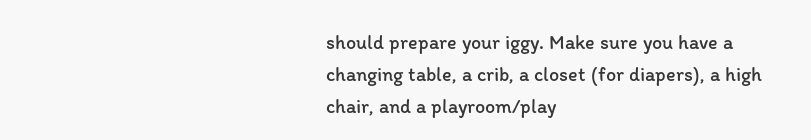should prepare your iggy. Make sure you have a changing table, a crib, a closet (for diapers), a high chair, and a playroom/play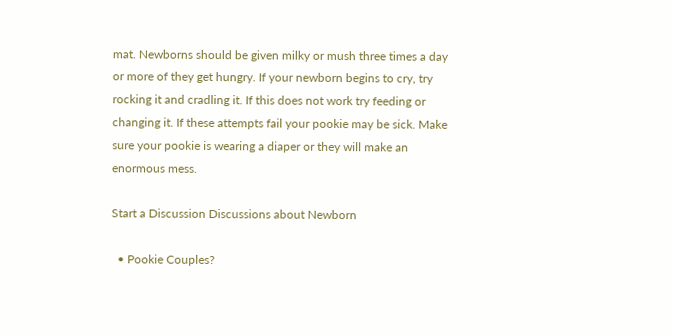mat. Newborns should be given milky or mush three times a day or more of they get hungry. If your newborn begins to cry, try rocking it and cradling it. If this does not work try feeding or changing it. If these attempts fail your pookie may be sick. Make sure your pookie is wearing a diaper or they will make an enormous mess.

Start a Discussion Discussions about Newborn

  • Pookie Couples?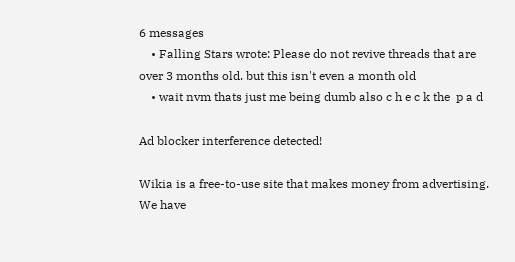6 messages
    • Falling Stars wrote: Please do not revive threads that are over 3 months old. but this isn't even a month old
    • wait nvm thats just me being dumb also c h e c k the  p a d

Ad blocker interference detected!

Wikia is a free-to-use site that makes money from advertising. We have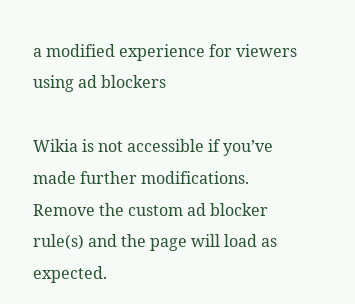a modified experience for viewers using ad blockers

Wikia is not accessible if you’ve made further modifications. Remove the custom ad blocker rule(s) and the page will load as expected.